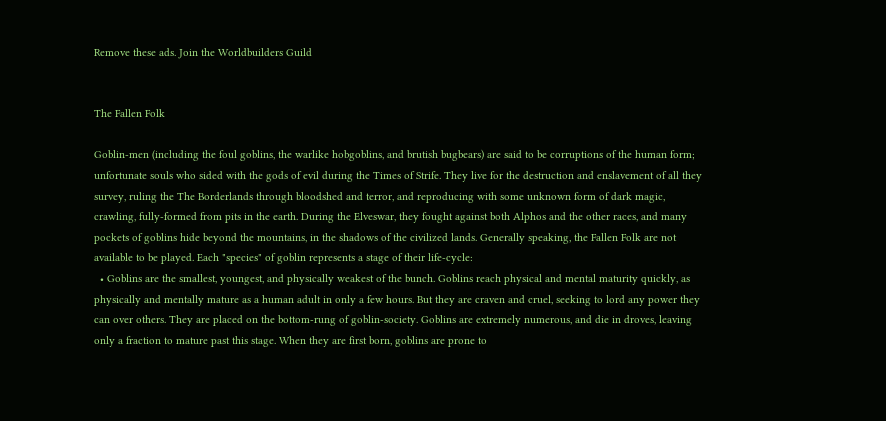Remove these ads. Join the Worldbuilders Guild


The Fallen Folk

Goblin-men (including the foul goblins, the warlike hobgoblins, and brutish bugbears) are said to be corruptions of the human form; unfortunate souls who sided with the gods of evil during the Times of Strife. They live for the destruction and enslavement of all they survey, ruling the The Borderlands through bloodshed and terror, and reproducing with some unknown form of dark magic, crawling, fully-formed from pits in the earth. During the Elveswar, they fought against both Alphos and the other races, and many pockets of goblins hide beyond the mountains, in the shadows of the civilized lands. Generally speaking, the Fallen Folk are not available to be played. Each "species" of goblin represents a stage of their life-cycle:
  • Goblins are the smallest, youngest, and physically weakest of the bunch. Goblins reach physical and mental maturity quickly, as physically and mentally mature as a human adult in only a few hours. But they are craven and cruel, seeking to lord any power they can over others. They are placed on the bottom-rung of goblin-society. Goblins are extremely numerous, and die in droves, leaving only a fraction to mature past this stage. When they are first born, goblins are prone to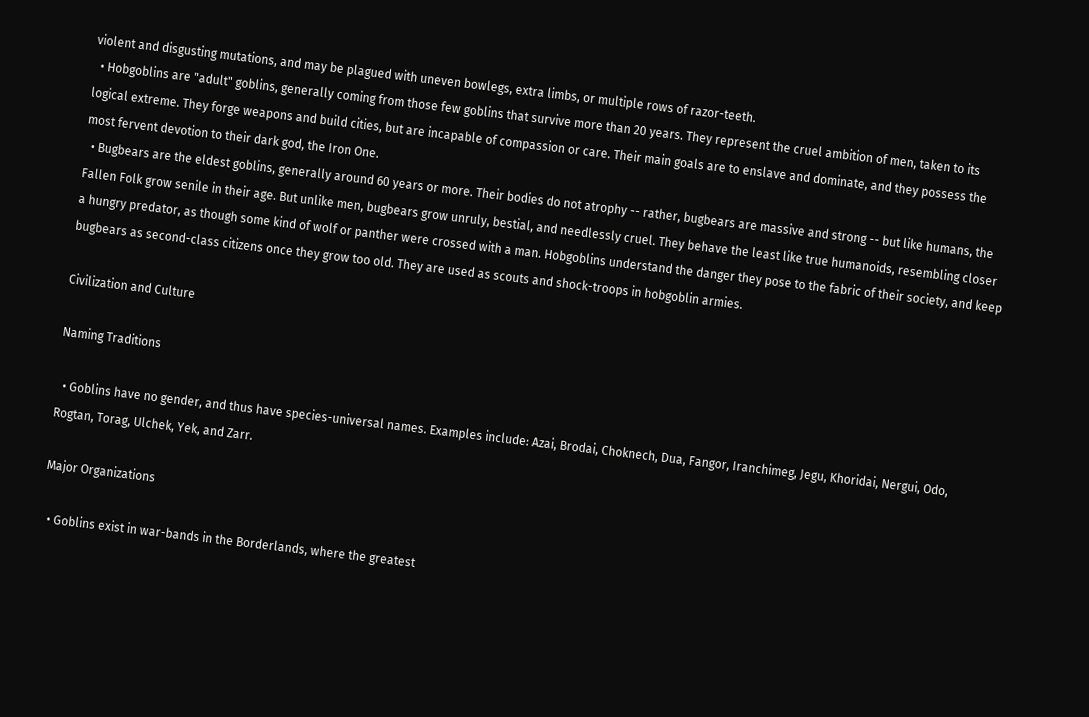violent and disgusting mutations, and may be plagued with uneven bowlegs, extra limbs, or multiple rows of razor-teeth.
  • Hobgoblins are "adult" goblins, generally coming from those few goblins that survive more than 20 years. They represent the cruel ambition of men, taken to its logical extreme. They forge weapons and build cities, but are incapable of compassion or care. Their main goals are to enslave and dominate, and they possess the most fervent devotion to their dark god, the Iron One.
  • Bugbears are the eldest goblins, generally around 60 years or more. Their bodies do not atrophy -- rather, bugbears are massive and strong -- but like humans, the Fallen Folk grow senile in their age. But unlike men, bugbears grow unruly, bestial, and needlessly cruel. They behave the least like true humanoids, resembling closer a hungry predator, as though some kind of wolf or panther were crossed with a man. Hobgoblins understand the danger they pose to the fabric of their society, and keep bugbears as second-class citizens once they grow too old. They are used as scouts and shock-troops in hobgoblin armies.

Civilization and Culture

Naming Traditions

  • Goblins have no gender, and thus have species-universal names. Examples include: Azai, Brodai, Choknech, Dua, Fangor, Iranchimeg, Jegu, Khoridai, Nergui, Odo, Rogtan, Torag, Ulchek, Yek, and Zarr.

Major Organizations

  • Goblins exist in war-bands in the Borderlands, where the greatest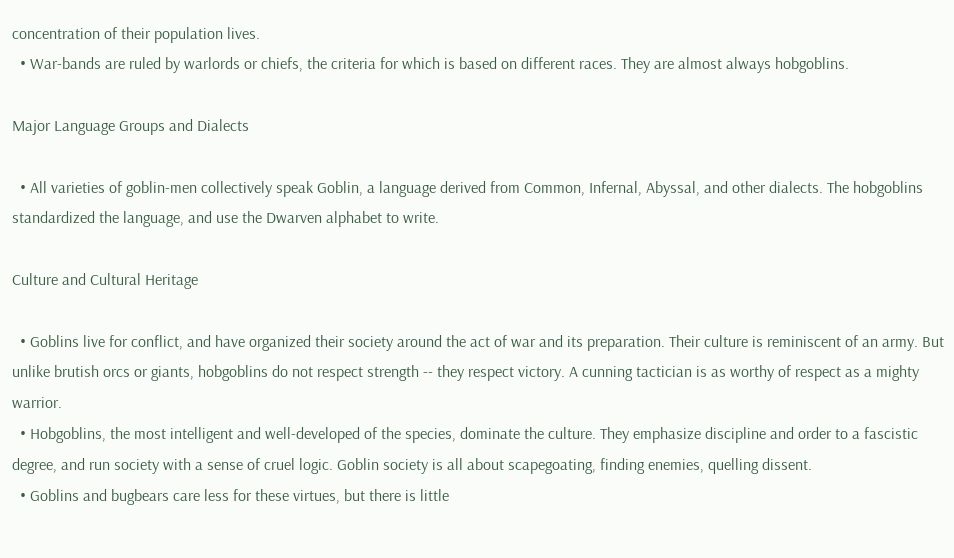concentration of their population lives.
  • War-bands are ruled by warlords or chiefs, the criteria for which is based on different races. They are almost always hobgoblins.

Major Language Groups and Dialects

  • All varieties of goblin-men collectively speak Goblin, a language derived from Common, Infernal, Abyssal, and other dialects. The hobgoblins standardized the language, and use the Dwarven alphabet to write.

Culture and Cultural Heritage

  • Goblins live for conflict, and have organized their society around the act of war and its preparation. Their culture is reminiscent of an army. But unlike brutish orcs or giants, hobgoblins do not respect strength -- they respect victory. A cunning tactician is as worthy of respect as a mighty warrior.
  • Hobgoblins, the most intelligent and well-developed of the species, dominate the culture. They emphasize discipline and order to a fascistic degree, and run society with a sense of cruel logic. Goblin society is all about scapegoating, finding enemies, quelling dissent.
  • Goblins and bugbears care less for these virtues, but there is little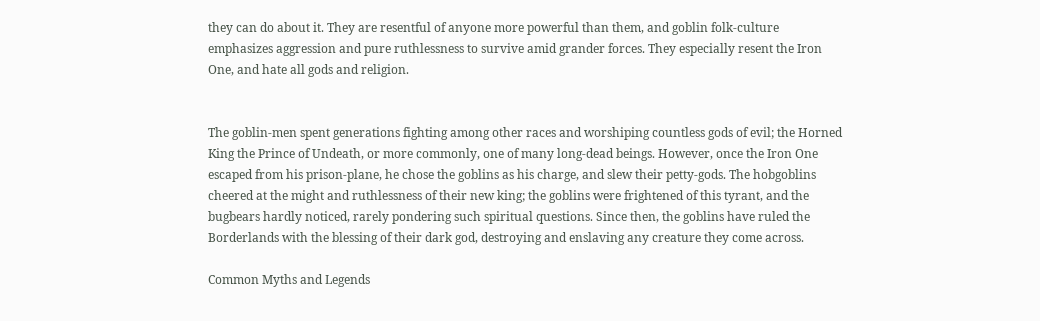they can do about it. They are resentful of anyone more powerful than them, and goblin folk-culture emphasizes aggression and pure ruthlessness to survive amid grander forces. They especially resent the Iron One, and hate all gods and religion.


The goblin-men spent generations fighting among other races and worshiping countless gods of evil; the Horned King the Prince of Undeath, or more commonly, one of many long-dead beings. However, once the Iron One escaped from his prison-plane, he chose the goblins as his charge, and slew their petty-gods. The hobgoblins cheered at the might and ruthlessness of their new king; the goblins were frightened of this tyrant, and the bugbears hardly noticed, rarely pondering such spiritual questions. Since then, the goblins have ruled the Borderlands with the blessing of their dark god, destroying and enslaving any creature they come across.

Common Myths and Legends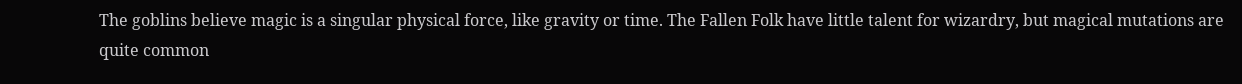The goblins believe magic is a singular physical force, like gravity or time. The Fallen Folk have little talent for wizardry, but magical mutations are quite common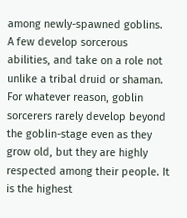among newly-spawned goblins. A few develop sorcerous abilities, and take on a role not unlike a tribal druid or shaman. For whatever reason, goblin sorcerers rarely develop beyond the goblin-stage even as they grow old, but they are highly respected among their people. It is the highest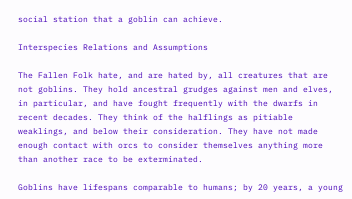social station that a goblin can achieve.

Interspecies Relations and Assumptions

The Fallen Folk hate, and are hated by, all creatures that are not goblins. They hold ancestral grudges against men and elves, in particular, and have fought frequently with the dwarfs in recent decades. They think of the halflings as pitiable weaklings, and below their consideration. They have not made enough contact with orcs to consider themselves anything more than another race to be exterminated.

Goblins have lifespans comparable to humans; by 20 years, a young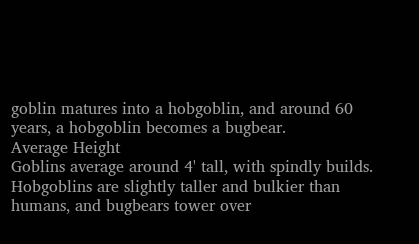goblin matures into a hobgoblin, and around 60 years, a hobgoblin becomes a bugbear.
Average Height
Goblins average around 4' tall, with spindly builds. Hobgoblins are slightly taller and bulkier than humans, and bugbears tower over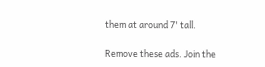them at around 7' tall.

Remove these ads. Join the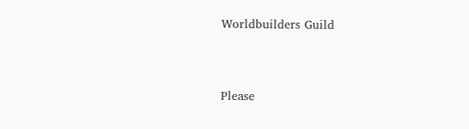Worldbuilders Guild


Please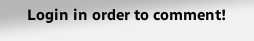Login in order to comment!